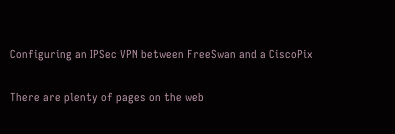Configuring an IPSec VPN between FreeSwan and a CiscoPix

There are plenty of pages on the web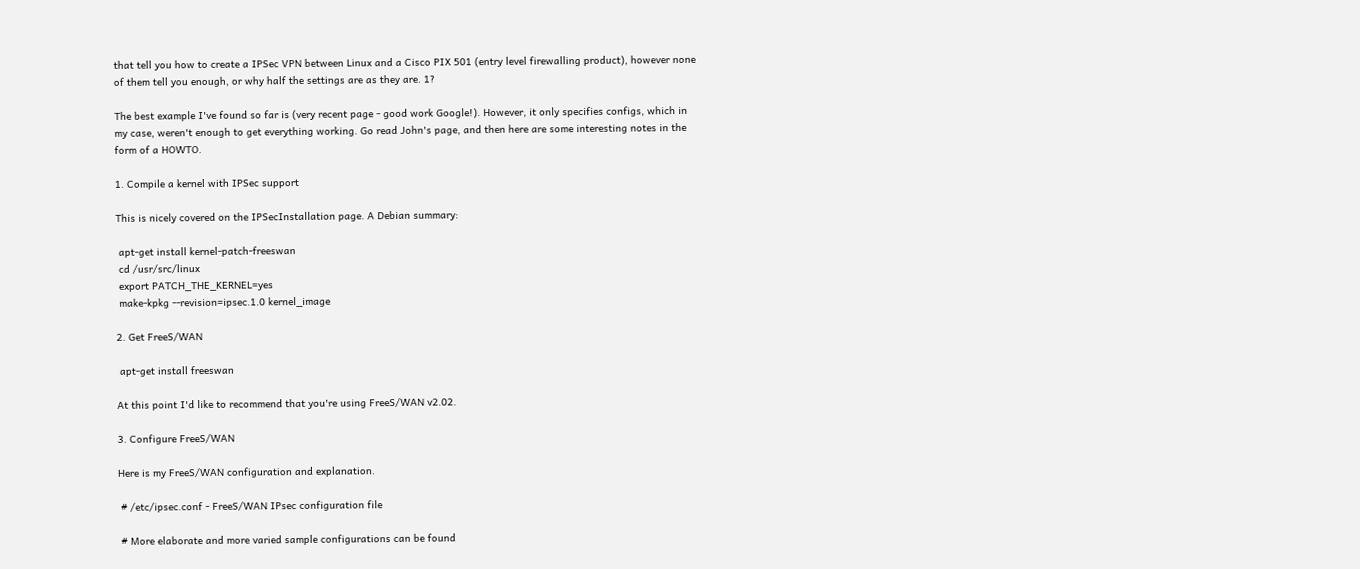that tell you how to create a IPSec VPN between Linux and a Cisco PIX 501 (entry level firewalling product), however none of them tell you enough, or why half the settings are as they are. 1?

The best example I've found so far is (very recent page - good work Google!). However, it only specifies configs, which in my case, weren't enough to get everything working. Go read John's page, and then here are some interesting notes in the form of a HOWTO.

1. Compile a kernel with IPSec support

This is nicely covered on the IPSecInstallation page. A Debian summary:

 apt-get install kernel-patch-freeswan
 cd /usr/src/linux
 export PATCH_THE_KERNEL=yes
 make-kpkg --revision=ipsec.1.0 kernel_image

2. Get FreeS/WAN

 apt-get install freeswan

At this point I'd like to recommend that you're using FreeS/WAN v2.02.

3. Configure FreeS/WAN

Here is my FreeS/WAN configuration and explanation.

 # /etc/ipsec.conf - FreeS/WAN IPsec configuration file

 # More elaborate and more varied sample configurations can be found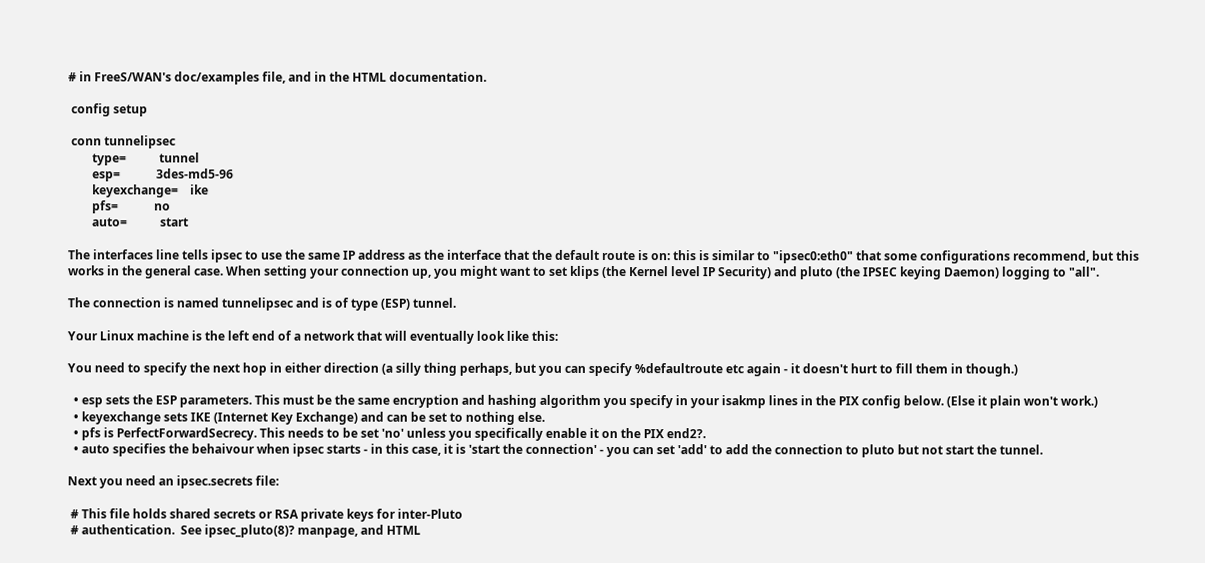# in FreeS/WAN's doc/examples file, and in the HTML documentation.

 config setup

 conn tunnelipsec
        type=           tunnel
        esp=            3des-md5-96
        keyexchange=    ike
        pfs=            no
        auto=           start

The interfaces line tells ipsec to use the same IP address as the interface that the default route is on: this is similar to "ipsec0:eth0" that some configurations recommend, but this works in the general case. When setting your connection up, you might want to set klips (the Kernel level IP Security) and pluto (the IPSEC keying Daemon) logging to "all".

The connection is named tunnelipsec and is of type (ESP) tunnel.

Your Linux machine is the left end of a network that will eventually look like this:

You need to specify the next hop in either direction (a silly thing perhaps, but you can specify %defaultroute etc again - it doesn't hurt to fill them in though.)

  • esp sets the ESP parameters. This must be the same encryption and hashing algorithm you specify in your isakmp lines in the PIX config below. (Else it plain won't work.)
  • keyexchange sets IKE (Internet Key Exchange) and can be set to nothing else.
  • pfs is PerfectForwardSecrecy. This needs to be set 'no' unless you specifically enable it on the PIX end2?.
  • auto specifies the behaivour when ipsec starts - in this case, it is 'start the connection' - you can set 'add' to add the connection to pluto but not start the tunnel.

Next you need an ipsec.secrets file:

 # This file holds shared secrets or RSA private keys for inter-Pluto
 # authentication.  See ipsec_pluto(8)? manpage, and HTML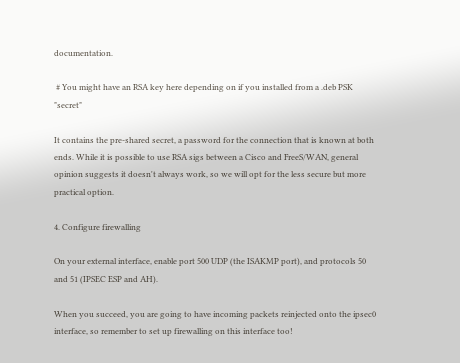documentation.

 # You might have an RSA key here depending on if you installed from a .deb PSK "secret"

It contains the pre-shared secret, a password for the connection that is known at both ends. While it is possible to use RSA sigs between a Cisco and FreeS/WAN, general opinion suggests it doesn't always work, so we will opt for the less secure but more practical option.

4. Configure firewalling

On your external interface, enable port 500 UDP (the ISAKMP port), and protocols 50 and 51 (IPSEC ESP and AH).

When you succeed, you are going to have incoming packets reinjected onto the ipsec0 interface, so remember to set up firewalling on this interface too!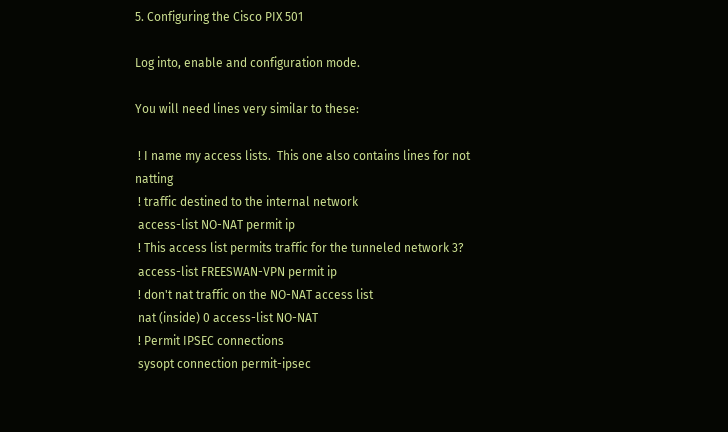5. Configuring the Cisco PIX 501

Log into, enable and configuration mode.

You will need lines very similar to these:

 ! I name my access lists.  This one also contains lines for not natting
 ! traffic destined to the internal network
 access-list NO-NAT permit ip
 ! This access list permits traffic for the tunneled network 3?
 access-list FREESWAN-VPN permit ip
 ! don't nat traffic on the NO-NAT access list
 nat (inside) 0 access-list NO-NAT
 ! Permit IPSEC connections
 sysopt connection permit-ipsec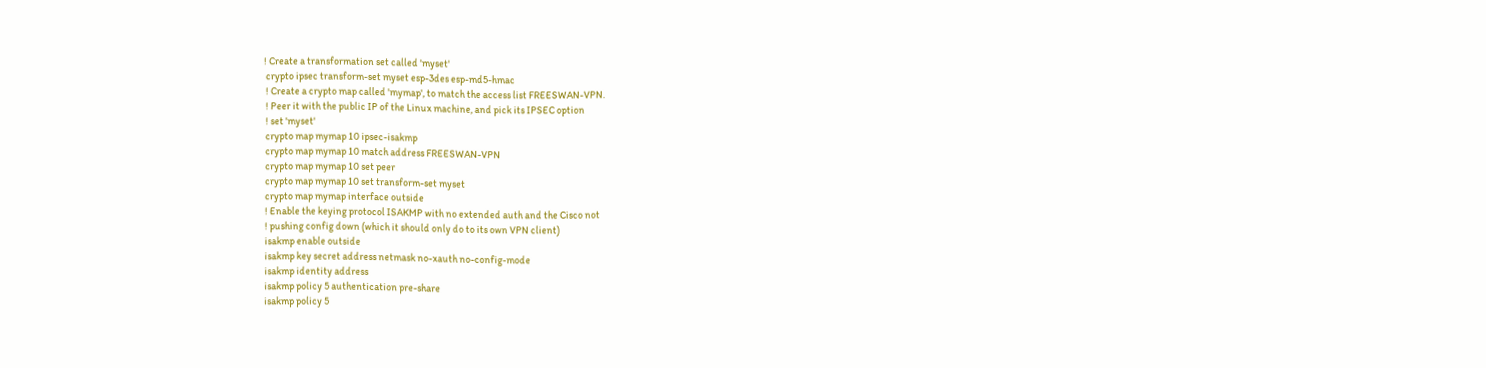! Create a transformation set called 'myset'
 crypto ipsec transform-set myset esp-3des esp-md5-hmac
 ! Create a crypto map called 'mymap', to match the access list FREESWAN-VPN.
 ! Peer it with the public IP of the Linux machine, and pick its IPSEC option
 ! set 'myset'
 crypto map mymap 10 ipsec-isakmp
 crypto map mymap 10 match address FREESWAN-VPN
 crypto map mymap 10 set peer
 crypto map mymap 10 set transform-set myset
 crypto map mymap interface outside
 ! Enable the keying protocol ISAKMP with no extended auth and the Cisco not
 ! pushing config down (which it should only do to its own VPN client)
 isakmp enable outside
 isakmp key secret address netmask no-xauth no-config-mode
 isakmp identity address
 isakmp policy 5 authentication pre-share
 isakmp policy 5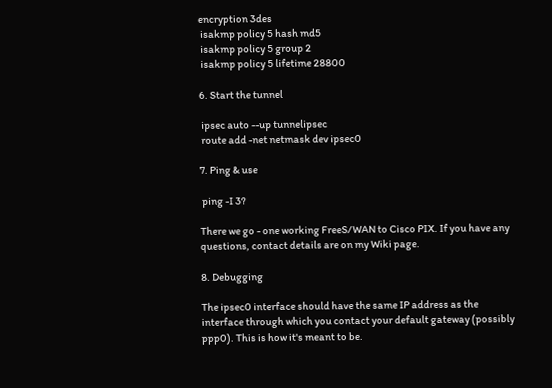encryption 3des
 isakmp policy 5 hash md5
 isakmp policy 5 group 2
 isakmp policy 5 lifetime 28800

6. Start the tunnel

 ipsec auto --up tunnelipsec
 route add -net netmask dev ipsec0

7. Ping & use

 ping -I 3?

There we go - one working FreeS/WAN to Cisco PIX. If you have any questions, contact details are on my Wiki page.

8. Debugging

The ipsec0 interface should have the same IP address as the interface through which you contact your default gateway (possibly ppp0). This is how it's meant to be.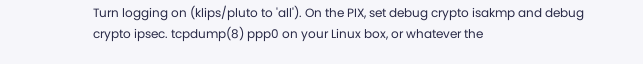Turn logging on (klips/pluto to 'all'). On the PIX, set debug crypto isakmp and debug crypto ipsec. tcpdump(8) ppp0 on your Linux box, or whatever the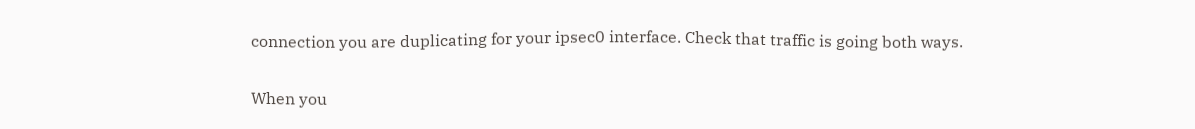connection you are duplicating for your ipsec0 interface. Check that traffic is going both ways.

When you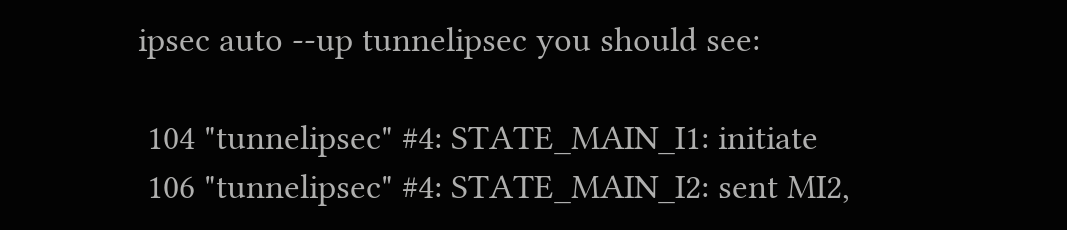ipsec auto --up tunnelipsec you should see:

 104 "tunnelipsec" #4: STATE_MAIN_I1: initiate
 106 "tunnelipsec" #4: STATE_MAIN_I2: sent MI2,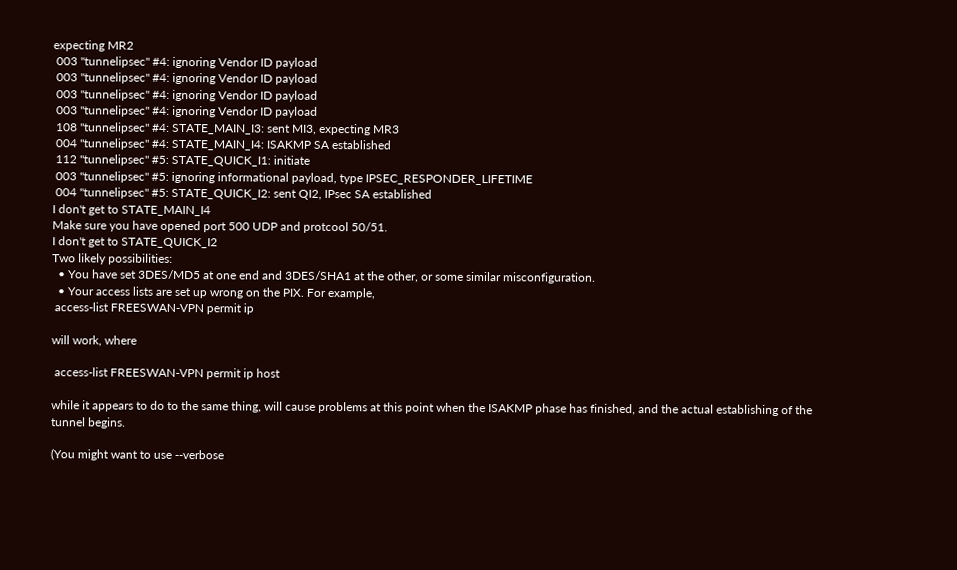expecting MR2
 003 "tunnelipsec" #4: ignoring Vendor ID payload
 003 "tunnelipsec" #4: ignoring Vendor ID payload
 003 "tunnelipsec" #4: ignoring Vendor ID payload
 003 "tunnelipsec" #4: ignoring Vendor ID payload
 108 "tunnelipsec" #4: STATE_MAIN_I3: sent MI3, expecting MR3
 004 "tunnelipsec" #4: STATE_MAIN_I4: ISAKMP SA established
 112 "tunnelipsec" #5: STATE_QUICK_I1: initiate
 003 "tunnelipsec" #5: ignoring informational payload, type IPSEC_RESPONDER_LIFETIME
 004 "tunnelipsec" #5: STATE_QUICK_I2: sent QI2, IPsec SA established
I don't get to STATE_MAIN_I4
Make sure you have opened port 500 UDP and protcool 50/51.
I don't get to STATE_QUICK_I2
Two likely possibilities:
  • You have set 3DES/MD5 at one end and 3DES/SHA1 at the other, or some similar misconfiguration.
  • Your access lists are set up wrong on the PIX. For example,
 access-list FREESWAN-VPN permit ip

will work, where

 access-list FREESWAN-VPN permit ip host

while it appears to do to the same thing, will cause problems at this point when the ISAKMP phase has finished, and the actual establishing of the tunnel begins.

(You might want to use --verbose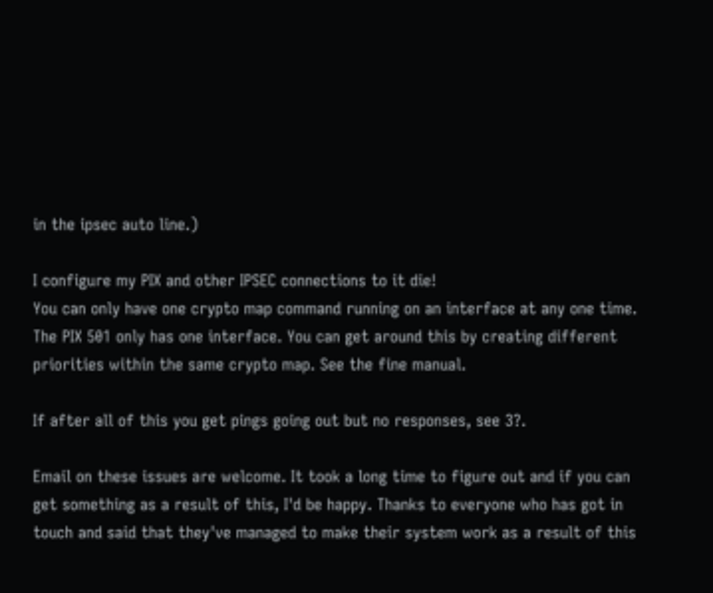in the ipsec auto line.)

I configure my PIX and other IPSEC connections to it die!
You can only have one crypto map command running on an interface at any one time. The PIX 501 only has one interface. You can get around this by creating different priorities within the same crypto map. See the fine manual.

If after all of this you get pings going out but no responses, see 3?.

Email on these issues are welcome. It took a long time to figure out and if you can get something as a result of this, I'd be happy. Thanks to everyone who has got in touch and said that they've managed to make their system work as a result of this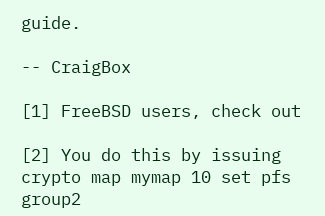guide.

-- CraigBox

[1] FreeBSD users, check out

[2] You do this by issuing crypto map mymap 10 set pfs group2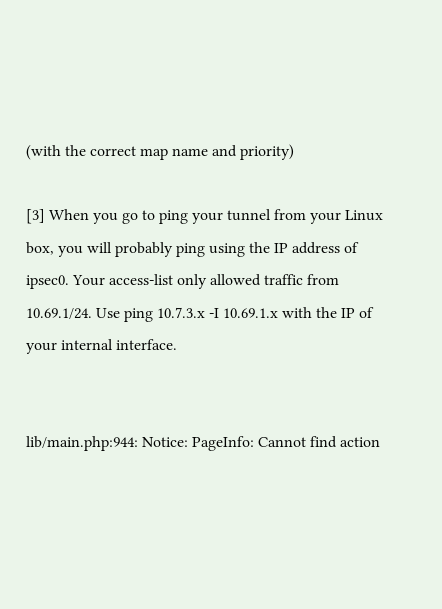(with the correct map name and priority)

[3] When you go to ping your tunnel from your Linux box, you will probably ping using the IP address of ipsec0. Your access-list only allowed traffic from 10.69.1/24. Use ping 10.7.3.x -I 10.69.1.x with the IP of your internal interface.


lib/main.php:944: Notice: PageInfo: Cannot find action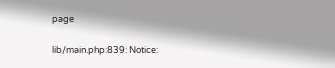page

lib/main.php:839: Notice: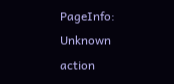PageInfo: Unknown action